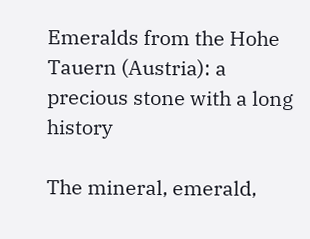Emeralds from the Hohe Tauern (Austria): a precious stone with a long history

The mineral, emerald,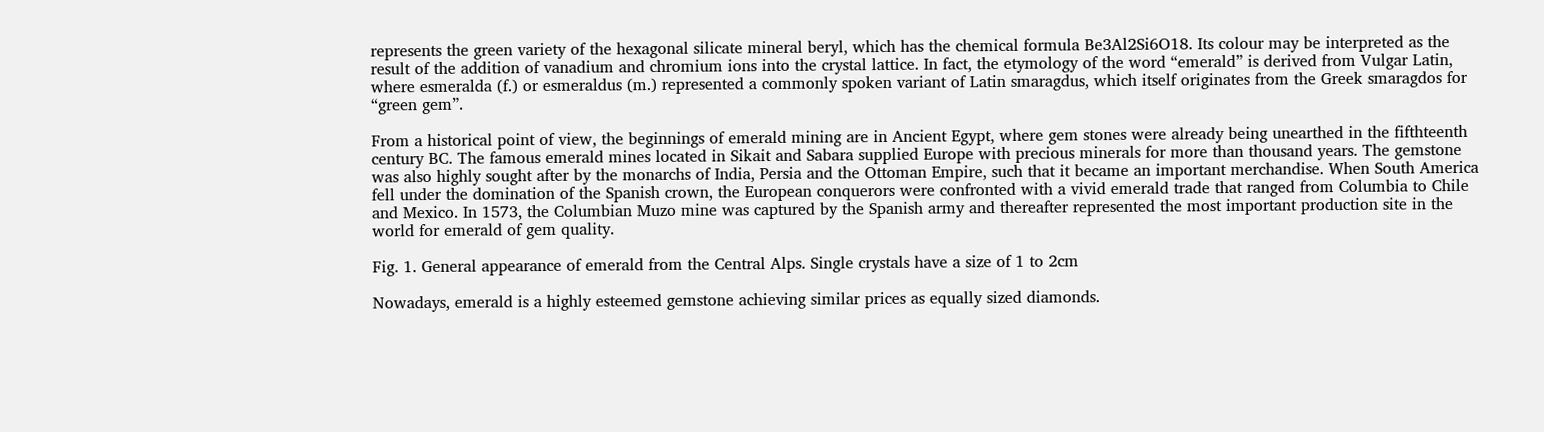represents the green variety of the hexagonal silicate mineral beryl, which has the chemical formula Be3Al2Si6O18. Its colour may be interpreted as the result of the addition of vanadium and chromium ions into the crystal lattice. In fact, the etymology of the word “emerald” is derived from Vulgar Latin, where esmeralda (f.) or esmeraldus (m.) represented a commonly spoken variant of Latin smaragdus, which itself originates from the Greek smaragdos for “green gem”.

From a historical point of view, the beginnings of emerald mining are in Ancient Egypt, where gem stones were already being unearthed in the fifthteenth century BC. The famous emerald mines located in Sikait and Sabara supplied Europe with precious minerals for more than thousand years. The gemstone was also highly sought after by the monarchs of India, Persia and the Ottoman Empire, such that it became an important merchandise. When South America fell under the domination of the Spanish crown, the European conquerors were confronted with a vivid emerald trade that ranged from Columbia to Chile and Mexico. In 1573, the Columbian Muzo mine was captured by the Spanish army and thereafter represented the most important production site in the world for emerald of gem quality.

Fig. 1. General appearance of emerald from the Central Alps. Single crystals have a size of 1 to 2cm

Nowadays, emerald is a highly esteemed gemstone achieving similar prices as equally sized diamonds.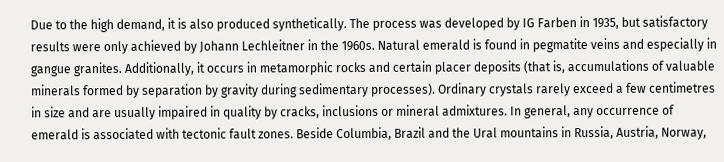Due to the high demand, it is also produced synthetically. The process was developed by IG Farben in 1935, but satisfactory results were only achieved by Johann Lechleitner in the 1960s. Natural emerald is found in pegmatite veins and especially in gangue granites. Additionally, it occurs in metamorphic rocks and certain placer deposits (that is, accumulations of valuable minerals formed by separation by gravity during sedimentary processes). Ordinary crystals rarely exceed a few centimetres in size and are usually impaired in quality by cracks, inclusions or mineral admixtures. In general, any occurrence of emerald is associated with tectonic fault zones. Beside Columbia, Brazil and the Ural mountains in Russia, Austria, Norway,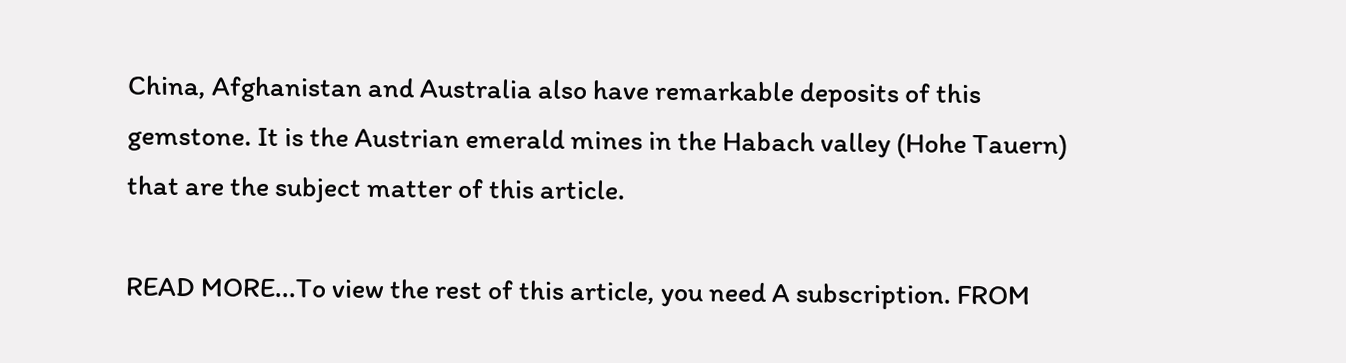China, Afghanistan and Australia also have remarkable deposits of this gemstone. It is the Austrian emerald mines in the Habach valley (Hohe Tauern) that are the subject matter of this article.

READ MORE...To view the rest of this article, you need A subscription. FROM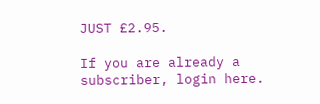JUST £2.95.

If you are already a subscriber, login here.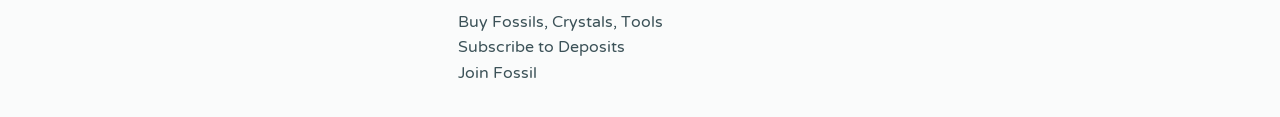Buy Fossils, Crystals, Tools
Subscribe to Deposits
Join Fossil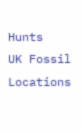Hunts
UK Fossil Locations